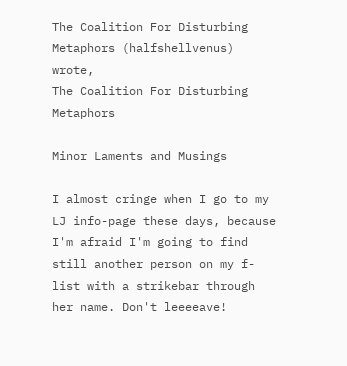The Coalition For Disturbing Metaphors (halfshellvenus) wrote,
The Coalition For Disturbing Metaphors

Minor Laments and Musings

I almost cringe when I go to my LJ info-page these days, because I'm afraid I'm going to find still another person on my f-list with a strikebar through her name. Don't leeeeave!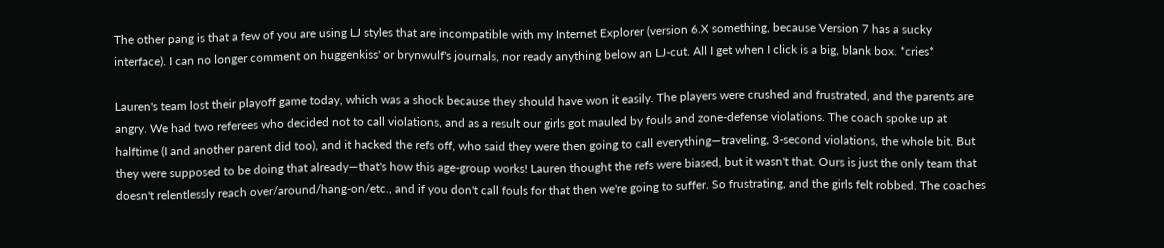The other pang is that a few of you are using LJ styles that are incompatible with my Internet Explorer (version 6.X something, because Version 7 has a sucky interface). I can no longer comment on huggenkiss' or brynwulf's journals, nor ready anything below an LJ-cut. All I get when I click is a big, blank box. *cries*

Lauren's team lost their playoff game today, which was a shock because they should have won it easily. The players were crushed and frustrated, and the parents are angry. We had two referees who decided not to call violations, and as a result our girls got mauled by fouls and zone-defense violations. The coach spoke up at halftime (I and another parent did too), and it hacked the refs off, who said they were then going to call everything—traveling, 3-second violations, the whole bit. But they were supposed to be doing that already—that's how this age-group works! Lauren thought the refs were biased, but it wasn't that. Ours is just the only team that doesn't relentlessly reach over/around/hang-on/etc., and if you don't call fouls for that then we're going to suffer. So frustrating, and the girls felt robbed. The coaches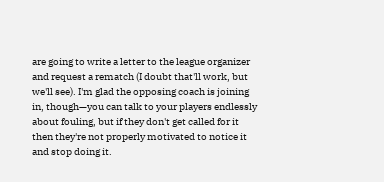are going to write a letter to the league organizer and request a rematch (I doubt that'll work, but we'll see). I'm glad the opposing coach is joining in, though—you can talk to your players endlessly about fouling, but if they don't get called for it then they're not properly motivated to notice it and stop doing it.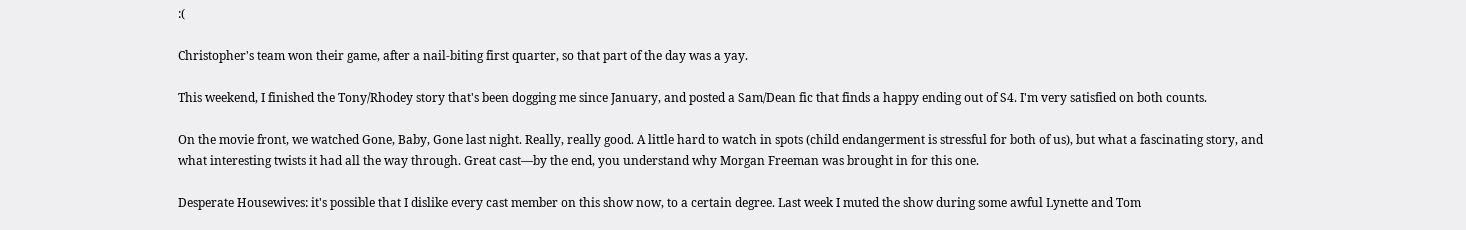:(

Christopher's team won their game, after a nail-biting first quarter, so that part of the day was a yay.

This weekend, I finished the Tony/Rhodey story that's been dogging me since January, and posted a Sam/Dean fic that finds a happy ending out of S4. I'm very satisfied on both counts.

On the movie front, we watched Gone, Baby, Gone last night. Really, really good. A little hard to watch in spots (child endangerment is stressful for both of us), but what a fascinating story, and what interesting twists it had all the way through. Great cast—by the end, you understand why Morgan Freeman was brought in for this one.

Desperate Housewives: it's possible that I dislike every cast member on this show now, to a certain degree. Last week I muted the show during some awful Lynette and Tom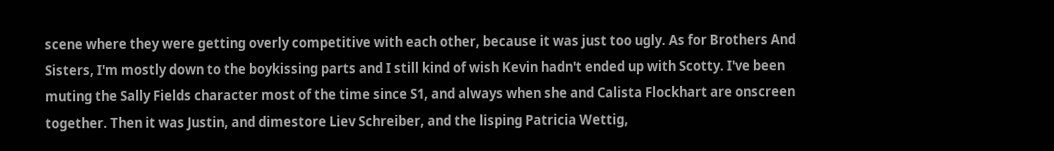scene where they were getting overly competitive with each other, because it was just too ugly. As for Brothers And Sisters, I'm mostly down to the boykissing parts and I still kind of wish Kevin hadn't ended up with Scotty. I've been muting the Sally Fields character most of the time since S1, and always when she and Calista Flockhart are onscreen together. Then it was Justin, and dimestore Liev Schreiber, and the lisping Patricia Wettig,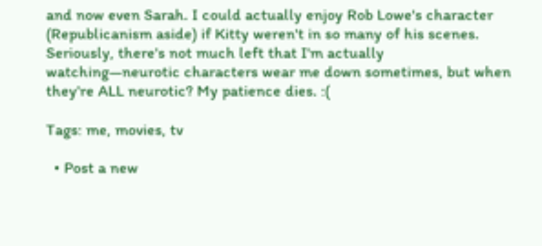and now even Sarah. I could actually enjoy Rob Lowe's character (Republicanism aside) if Kitty weren't in so many of his scenes. Seriously, there's not much left that I'm actually watching—neurotic characters wear me down sometimes, but when they're ALL neurotic? My patience dies. :(

Tags: me, movies, tv

  • Post a new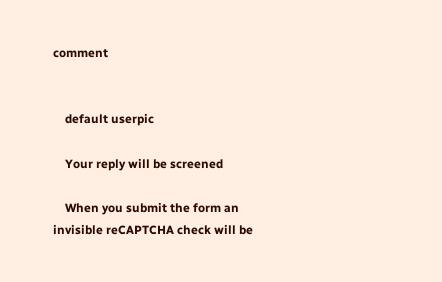comment


    default userpic

    Your reply will be screened

    When you submit the form an invisible reCAPTCHA check will be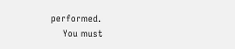performed.
    You must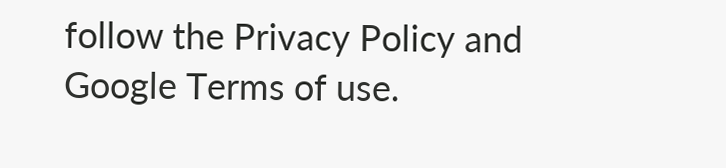follow the Privacy Policy and Google Terms of use.